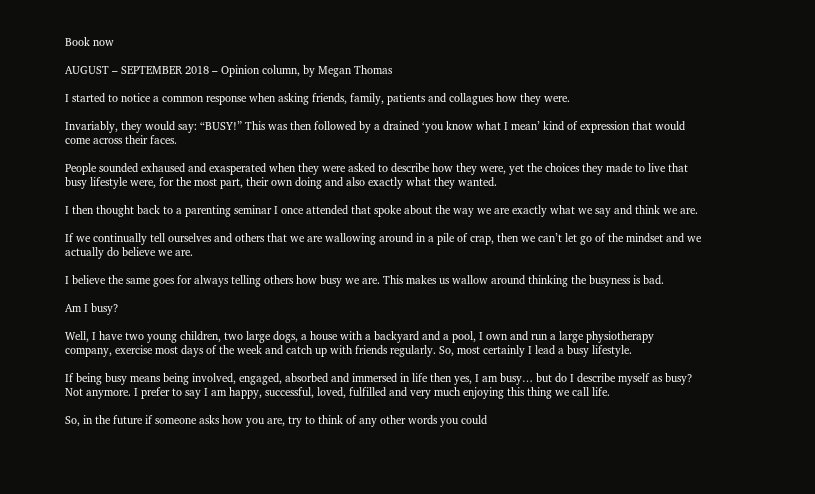Book now

AUGUST – SEPTEMBER 2018 – Opinion column, by Megan Thomas

I started to notice a common response when asking friends, family, patients and collagues how they were.

Invariably, they would say: “BUSY!” This was then followed by a drained ‘you know what I mean’ kind of expression that would come across their faces.

People sounded exhaused and exasperated when they were asked to describe how they were, yet the choices they made to live that busy lifestyle were, for the most part, their own doing and also exactly what they wanted.

I then thought back to a parenting seminar I once attended that spoke about the way we are exactly what we say and think we are.

If we continually tell ourselves and others that we are wallowing around in a pile of crap, then we can’t let go of the mindset and we actually do believe we are.

I believe the same goes for always telling others how busy we are. This makes us wallow around thinking the busyness is bad.

Am I busy?

Well, I have two young children, two large dogs, a house with a backyard and a pool, I own and run a large physiotherapy company, exercise most days of the week and catch up with friends regularly. So, most certainly I lead a busy lifestyle.

If being busy means being involved, engaged, absorbed and immersed in life then yes, I am busy… but do I describe myself as busy? Not anymore. I prefer to say I am happy, successful, loved, fulfilled and very much enjoying this thing we call life.

So, in the future if someone asks how you are, try to think of any other words you could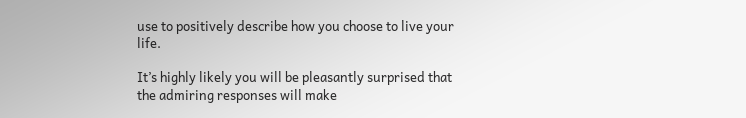use to positively describe how you choose to live your life.

It’s highly likely you will be pleasantly surprised that the admiring responses will make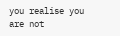you realise you are not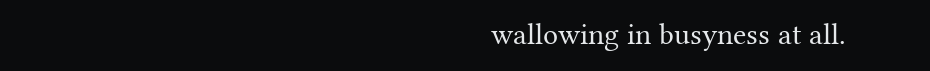wallowing in busyness at all.